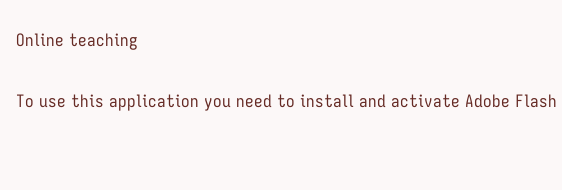Online teaching

To use this application you need to install and activate Adobe Flash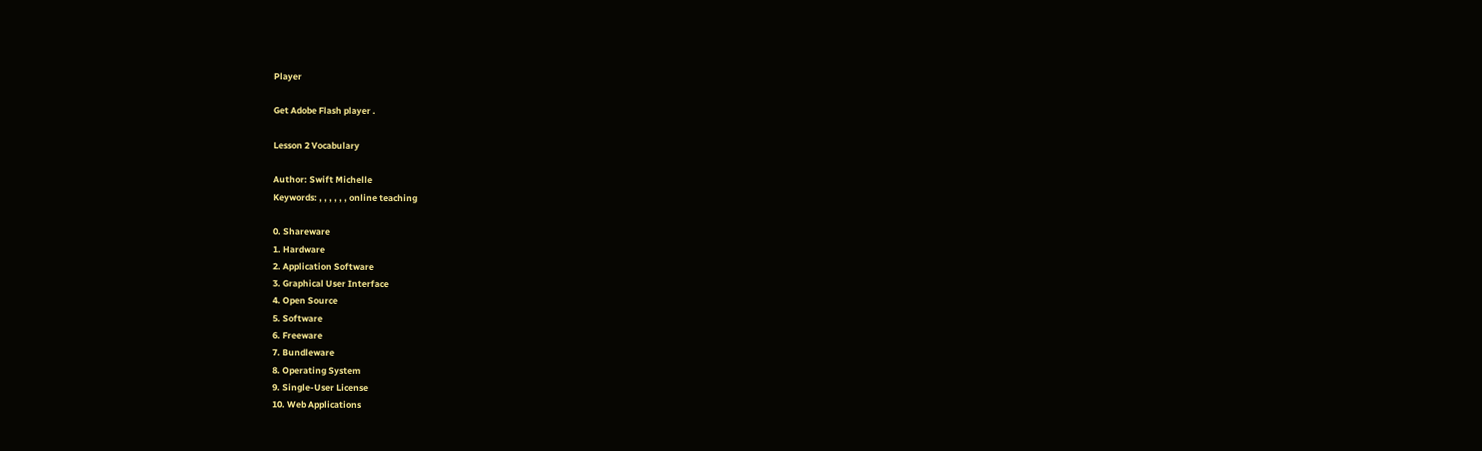Player

Get Adobe Flash player .

Lesson 2 Vocabulary

Author: Swift Michelle
Keywords: , , , , , , online teaching

0. Shareware
1. Hardware
2. Application Software
3. Graphical User Interface
4. Open Source
5. Software
6. Freeware
7. Bundleware
8. Operating System
9. Single-User License
10. Web Applications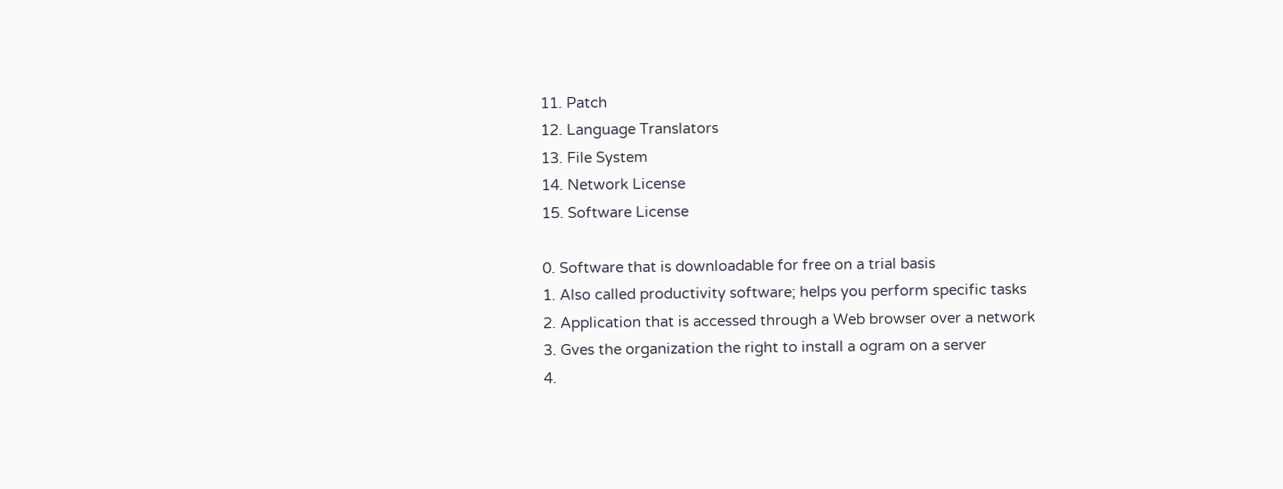11. Patch
12. Language Translators
13. File System
14. Network License
15. Software License

0. Software that is downloadable for free on a trial basis
1. Also called productivity software; helps you perform specific tasks
2. Application that is accessed through a Web browser over a network
3. Gves the organization the right to install a ogram on a server
4.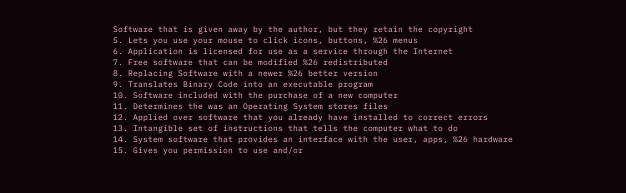Software that is given away by the author, but they retain the copyright
5. Lets you use your mouse to click icons, buttons, %26 menus
6. Application is licensed for use as a service through the Internet
7. Free software that can be modified %26 redistributed
8. Replacing Software with a newer %26 better version
9. Translates Binary Code into an executable program
10. Software included with the purchase of a new computer
11. Determines the was an Operating System stores files
12. Applied over software that you already have installed to correct errors
13. Intangible set of instructions that tells the computer what to do
14. System software that provides an interface with the user, apps, %26 hardware
15. Gives you permission to use and/or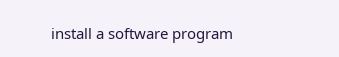install a software program